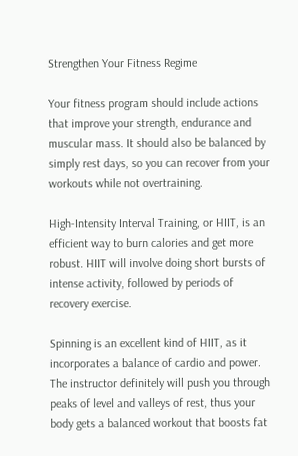Strengthen Your Fitness Regime

Your fitness program should include actions that improve your strength, endurance and muscular mass. It should also be balanced by simply rest days, so you can recover from your workouts while not overtraining.

High-Intensity Interval Training, or HIIT, is an efficient way to burn calories and get more robust. HIIT will involve doing short bursts of intense activity, followed by periods of recovery exercise.

Spinning is an excellent kind of HIIT, as it incorporates a balance of cardio and power. The instructor definitely will push you through peaks of level and valleys of rest, thus your body gets a balanced workout that boosts fat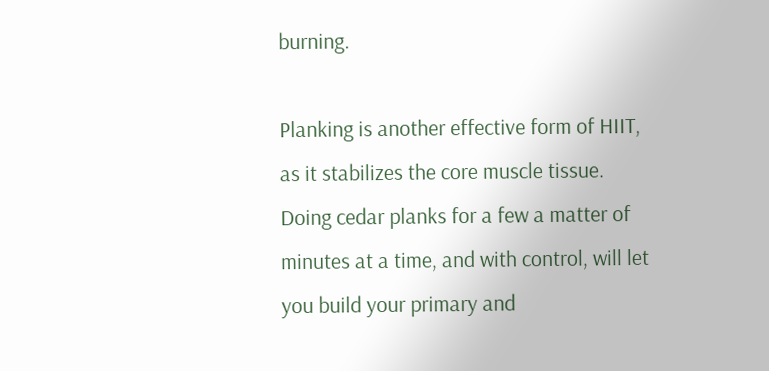burning.

Planking is another effective form of HIIT, as it stabilizes the core muscle tissue. Doing cedar planks for a few a matter of minutes at a time, and with control, will let you build your primary and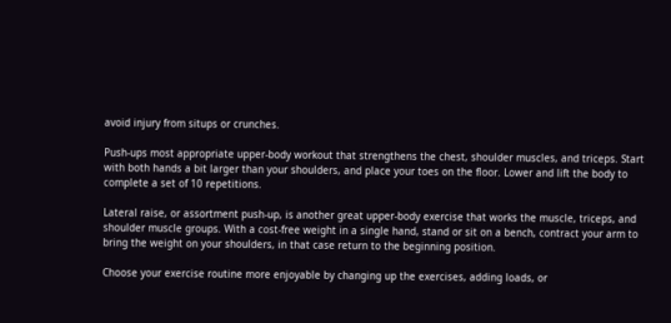avoid injury from situps or crunches.

Push-ups most appropriate upper-body workout that strengthens the chest, shoulder muscles, and triceps. Start with both hands a bit larger than your shoulders, and place your toes on the floor. Lower and lift the body to complete a set of 10 repetitions.

Lateral raise, or assortment push-up, is another great upper-body exercise that works the muscle, triceps, and shoulder muscle groups. With a cost-free weight in a single hand, stand or sit on a bench, contract your arm to bring the weight on your shoulders, in that case return to the beginning position.

Choose your exercise routine more enjoyable by changing up the exercises, adding loads, or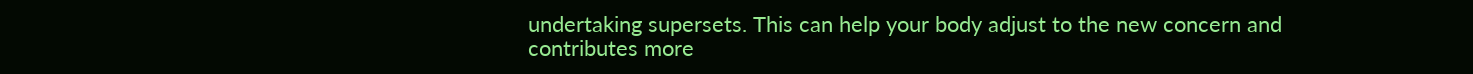undertaking supersets. This can help your body adjust to the new concern and contributes more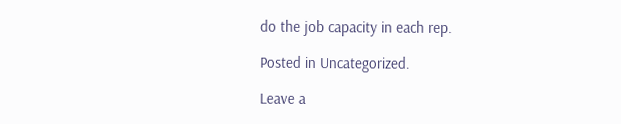do the job capacity in each rep.

Posted in Uncategorized.

Leave a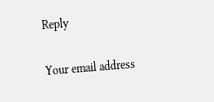Reply

Your email address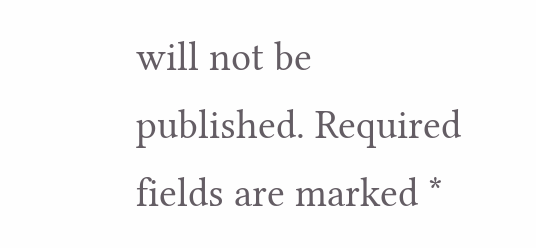will not be published. Required fields are marked *